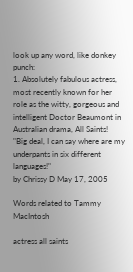look up any word, like donkey punch:
1. Absolutely fabulous actress, most recently known for her role as the witty, gorgeous and intelligent Doctor Beaumont in Australian drama, All Saints!
"Big deal, I can say where are my underpants in six different languages!"
by Chrissy D May 17, 2005

Words related to Tammy MacIntosh

actress all saints